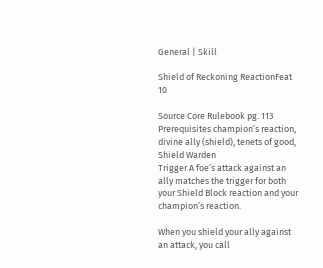General | Skill

Shield of Reckoning ReactionFeat 10

Source Core Rulebook pg. 113
Prerequisites champion’s reaction, divine ally (shield), tenets of good, Shield Warden
Trigger A foe’s attack against an ally matches the trigger for both your Shield Block reaction and your champion’s reaction.

When you shield your ally against an attack, you call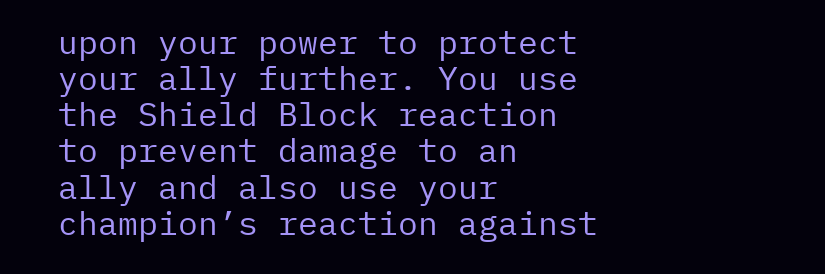upon your power to protect your ally further. You use the Shield Block reaction to prevent damage to an ally and also use your champion’s reaction against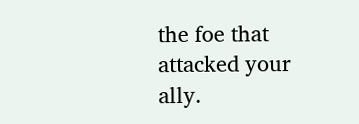the foe that attacked your ally.